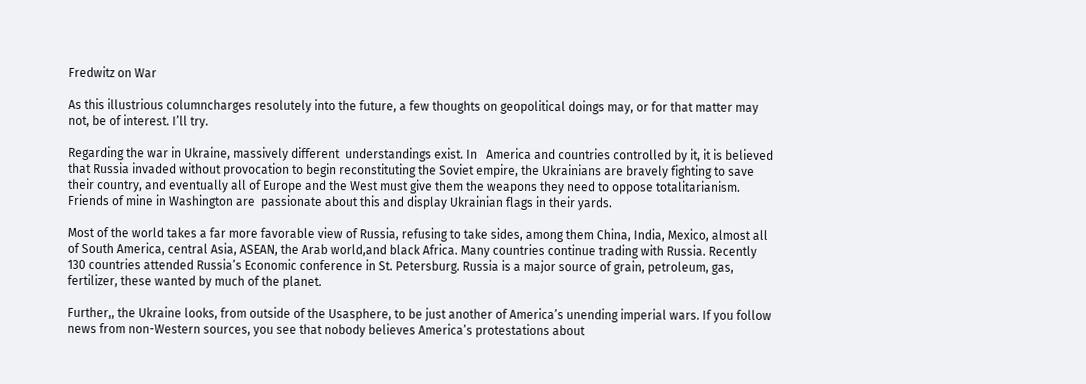Fredwitz on War

As this illustrious columncharges resolutely into the future, a few thoughts on geopolitical doings may, or for that matter may not, be of interest. I’ll try.

Regarding the war in Ukraine, massively different  understandings exist. In   America and countries controlled by it, it is believed that Russia invaded without provocation to begin reconstituting the Soviet empire, the Ukrainians are bravely fighting to save their country, and eventually all of Europe and the West must give them the weapons they need to oppose totalitarianism. Friends of mine in Washington are  passionate about this and display Ukrainian flags in their yards.

Most of the world takes a far more favorable view of Russia, refusing to take sides, among them China, India, Mexico, almost all of South America, central Asia, ASEAN, the Arab world,and black Africa. Many countries continue trading with Russia. Recently 130 countries attended Russia’s Economic conference in St. Petersburg. Russia is a major source of grain, petroleum, gas, fertilizer, these wanted by much of the planet.

Further,, the Ukraine looks, from outside of the Usasphere, to be just another of America’s unending imperial wars. If you follow news from non-Western sources, you see that nobody believes America’s protestations about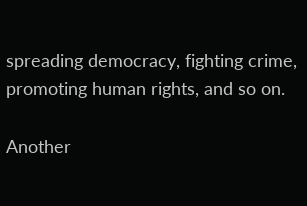spreading democracy, fighting crime, promoting human rights, and so on.

Another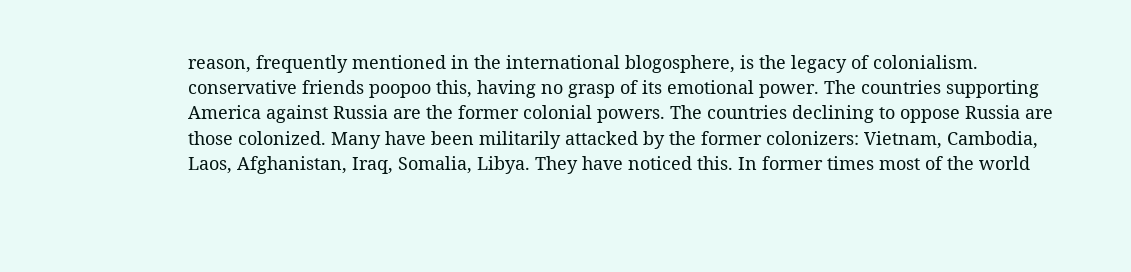reason, frequently mentioned in the international blogosphere, is the legacy of colonialism. conservative friends poopoo this, having no grasp of its emotional power. The countries supporting America against Russia are the former colonial powers. The countries declining to oppose Russia are those colonized. Many have been militarily attacked by the former colonizers: Vietnam, Cambodia, Laos, Afghanistan, Iraq, Somalia, Libya. They have noticed this. In former times most of the world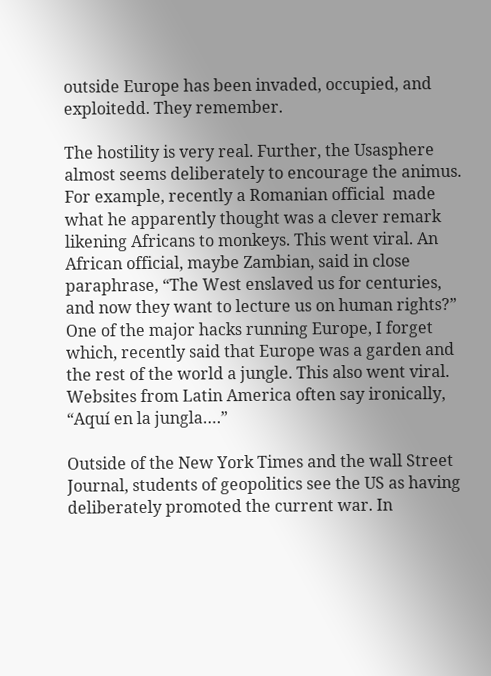outside Europe has been invaded, occupied, and exploitedd. They remember.

The hostility is very real. Further, the Usasphere almost seems deliberately to encourage the animus. For example, recently a Romanian official  made what he apparently thought was a clever remark likening Africans to monkeys. This went viral. An African official, maybe Zambian, said in close paraphrase, “The West enslaved us for centuries, and now they want to lecture us on human rights?” One of the major hacks running Europe, I forget which, recently said that Europe was a garden and the rest of the world a jungle. This also went viral. Websites from Latin America often say ironically, “Aquí en la jungla….”

Outside of the New York Times and the wall Street Journal, students of geopolitics see the US as having deliberately promoted the current war. In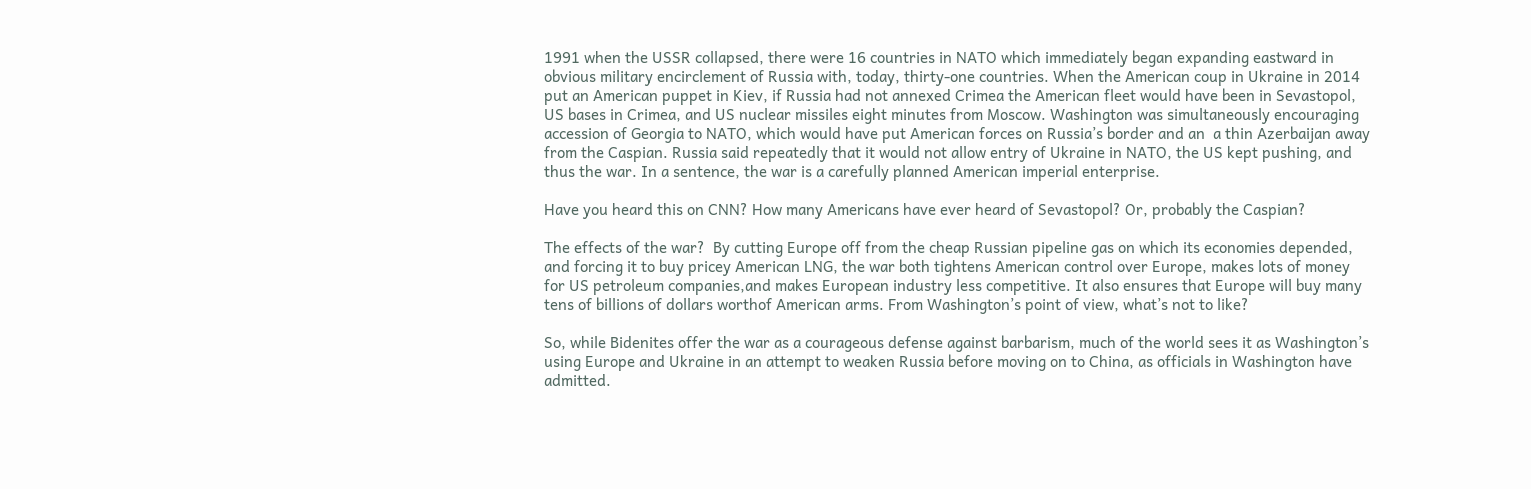1991 when the USSR collapsed, there were 16 countries in NATO which immediately began expanding eastward in obvious military encirclement of Russia with, today, thirty-one countries. When the American coup in Ukraine in 2014 put an American puppet in Kiev, if Russia had not annexed Crimea the American fleet would have been in Sevastopol, US bases in Crimea, and US nuclear missiles eight minutes from Moscow. Washington was simultaneously encouraging accession of Georgia to NATO, which would have put American forces on Russia’s border and an  a thin Azerbaijan away from the Caspian. Russia said repeatedly that it would not allow entry of Ukraine in NATO, the US kept pushing, and thus the war. In a sentence, the war is a carefully planned American imperial enterprise.

Have you heard this on CNN? How many Americans have ever heard of Sevastopol? Or, probably the Caspian?

The effects of the war?  By cutting Europe off from the cheap Russian pipeline gas on which its economies depended, and forcing it to buy pricey American LNG, the war both tightens American control over Europe, makes lots of money for US petroleum companies,and makes European industry less competitive. It also ensures that Europe will buy many tens of billions of dollars worthof American arms. From Washington’s point of view, what’s not to like?

So, while Bidenites offer the war as a courageous defense against barbarism, much of the world sees it as Washington’s using Europe and Ukraine in an attempt to weaken Russia before moving on to China, as officials in Washington have admitted.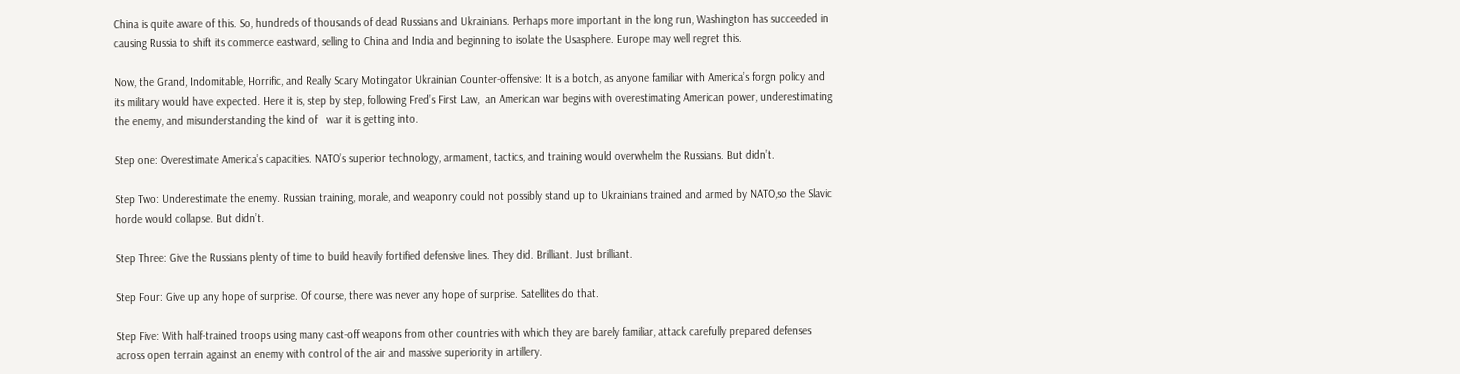China is quite aware of this. So, hundreds of thousands of dead Russians and Ukrainians. Perhaps more important in the long run, Washington has succeeded in causing Russia to shift its commerce eastward, selling to China and India and beginning to isolate the Usasphere. Europe may well regret this.

Now, the Grand, Indomitable, Horrific, and Really Scary Motingator Ukrainian Counter-offensive: It is a botch, as anyone familiar with America’s forgn policy and its military would have expected. Here it is, step by step, following Fred’s First Law,  an American war begins with overestimating American power, underestimating the enemy, and misunderstanding the kind of   war it is getting into.

Step one: Overestimate America’s capacities. NATO’s superior technology, armament, tactics, and training would overwhelm the Russians. But didn’t.

Step Two: Underestimate the enemy. Russian training, morale, and weaponry could not possibly stand up to Ukrainians trained and armed by NATO,so the Slavic horde would collapse. But didn’t.

Step Three: Give the Russians plenty of time to build heavily fortified defensive lines. They did. Brilliant. Just brilliant.

Step Four: Give up any hope of surprise. Of course, there was never any hope of surprise. Satellites do that.

Step Five: With half-trained troops using many cast-off weapons from other countries with which they are barely familiar, attack carefully prepared defenses across open terrain against an enemy with control of the air and massive superiority in artillery.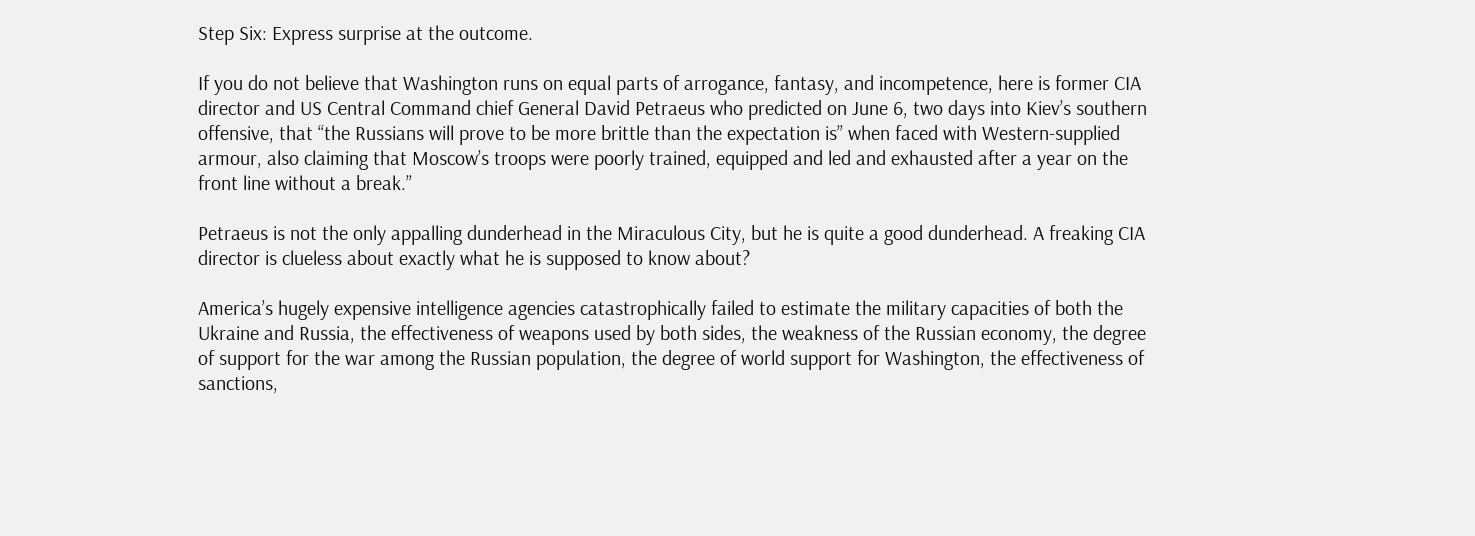Step Six: Express surprise at the outcome.

If you do not believe that Washington runs on equal parts of arrogance, fantasy, and incompetence, here is former CIA director and US Central Command chief General David Petraeus who predicted on June 6, two days into Kiev’s southern offensive, that “the Russians will prove to be more brittle than the expectation is” when faced with Western-supplied armour, also claiming that Moscow’s troops were poorly trained, equipped and led and exhausted after a year on the front line without a break.”

Petraeus is not the only appalling dunderhead in the Miraculous City, but he is quite a good dunderhead. A freaking CIA director is clueless about exactly what he is supposed to know about?

America’s hugely expensive intelligence agencies catastrophically failed to estimate the military capacities of both the Ukraine and Russia, the effectiveness of weapons used by both sides, the weakness of the Russian economy, the degree of support for the war among the Russian population, the degree of world support for Washington, the effectiveness of sanctions,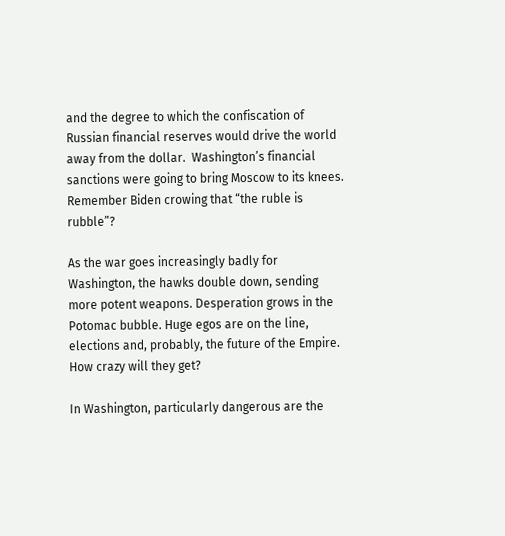and the degree to which the confiscation of Russian financial reserves would drive the world away from the dollar.  Washington’s financial sanctions were going to bring Moscow to its knees. Remember Biden crowing that “the ruble is rubble”?

As the war goes increasingly badly for Washington, the hawks double down, sending more potent weapons. Desperation grows in the Potomac bubble. Huge egos are on the line, elections and, probably, the future of the Empire. How crazy will they get?

In Washington, particularly dangerous are the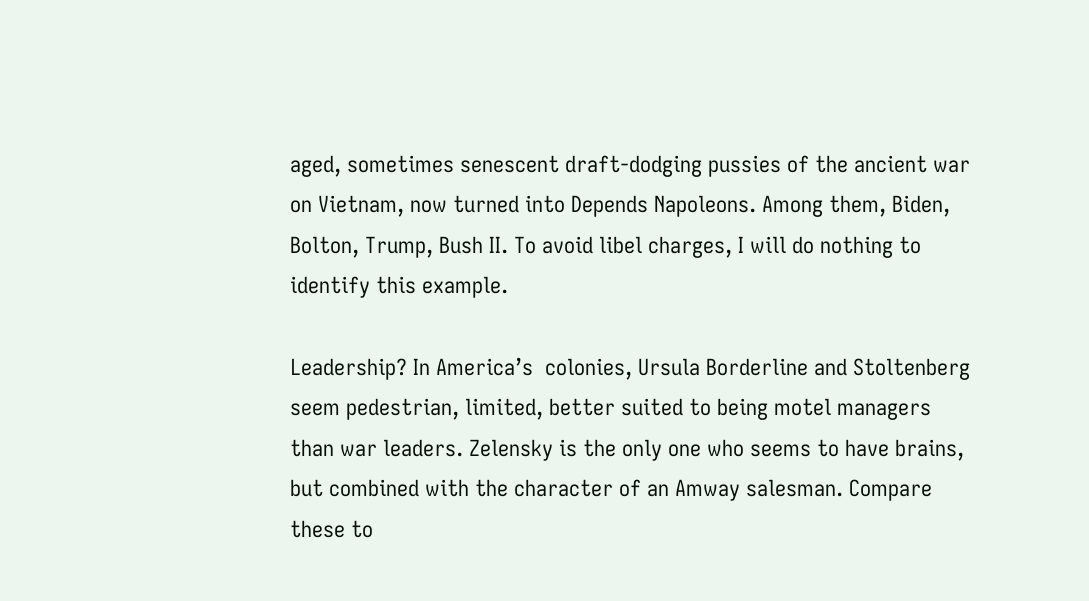aged, sometimes senescent draft-dodging pussies of the ancient war on Vietnam, now turned into Depends Napoleons. Among them, Biden, Bolton, Trump, Bush II. To avoid libel charges, I will do nothing to identify this example.

Leadership? In America’s  colonies, Ursula Borderline and Stoltenberg seem pedestrian, limited, better suited to being motel managers than war leaders. Zelensky is the only one who seems to have brains, but combined with the character of an Amway salesman. Compare these to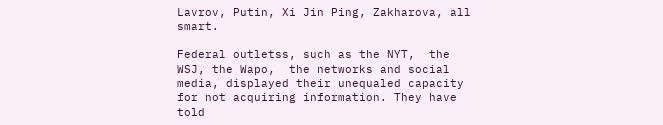Lavrov, Putin, Xi Jin Ping, Zakharova, all smart.

Federal outletss, such as the NYT,  the WSJ, the Wapo,  the networks and social media, displayed their unequaled capacity for not acquiring information. They have told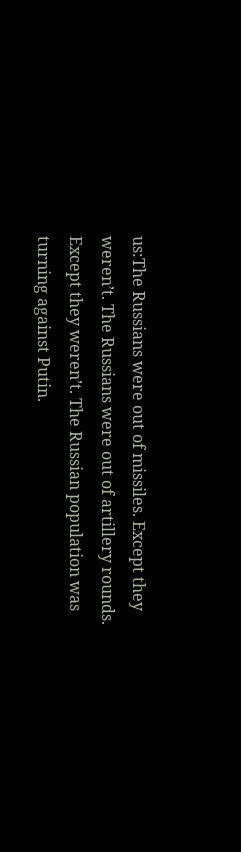us:The Russians were out of missiles. Except they weren’t. The Russians were out of artillery rounds. Except they weren’t. The Russian population was turning against Putin.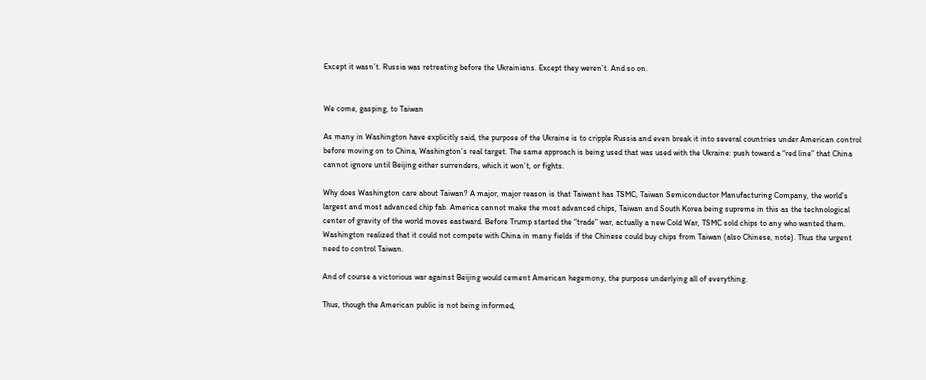Except it wasn’t. Russia was retreating before the Ukrainians. Except they weren’t. And so on.


We come, gasping, to Taiwan

As many in Washington have explicitly said, the purpose of the Ukraine is to cripple Russia and even break it into several countries under American control before moving on to China, Washington’s real target. The same approach is being used that was used with the Ukraine: push toward a “red line” that China cannot ignore until Beijing either surrenders, which it won’t, or fights.

Why does Washington care about Taiwan? A major, major reason is that Taiwant has TSMC, Taiwan Semiconductor Manufacturing Company, the world’s largest and most advanced chip fab. America cannot make the most advanced chips, Taiwan and South Korea being supreme in this as the technological center of gravity of the world moves eastward. Before Trump started the “trade” war, actually a new Cold War, TSMC sold chips to any who wanted them. Washington realized that it could not compete with China in many fields if the Chinese could buy chips from Taiwan (also Chinese, note). Thus the urgent need to control Taiwan.

And of course a victorious war against Beijing would cement American hegemony, the purpose underlying all of everything.

Thus, though the American public is not being informed,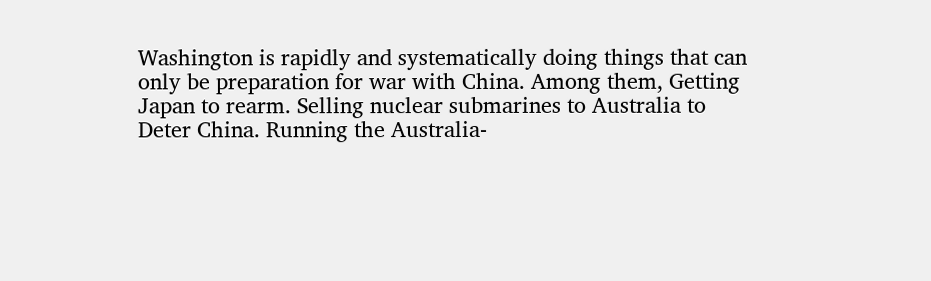Washington is rapidly and systematically doing things that can only be preparation for war with China. Among them, Getting Japan to rearm. Selling nuclear submarines to Australia to Deter China. Running the Australia-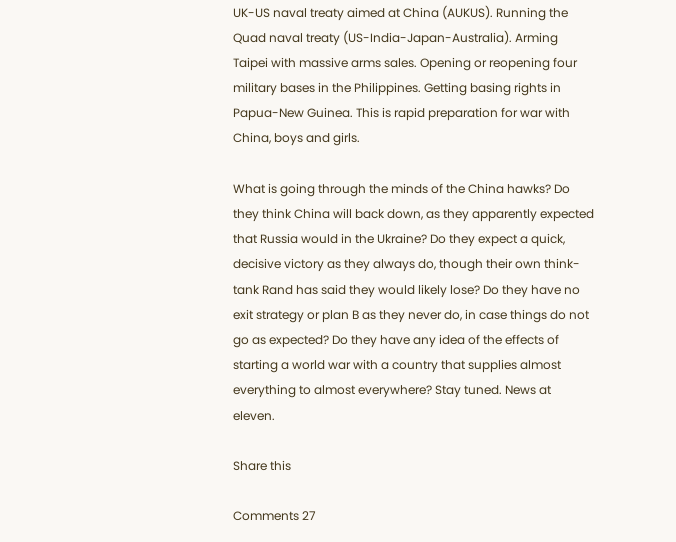UK-US naval treaty aimed at China (AUKUS). Running the Quad naval treaty (US-India-Japan-Australia). Arming Taipei with massive arms sales. Opening or reopening four military bases in the Philippines. Getting basing rights in Papua-New Guinea. This is rapid preparation for war with China, boys and girls.

What is going through the minds of the China hawks? Do they think China will back down, as they apparently expected that Russia would in the Ukraine? Do they expect a quick, decisive victory as they always do, though their own think-tank Rand has said they would likely lose? Do they have no exit strategy or plan B as they never do, in case things do not go as expected? Do they have any idea of the effects of starting a world war with a country that supplies almost everything to almost everywhere? Stay tuned. News at eleven.

Share this

Comments 27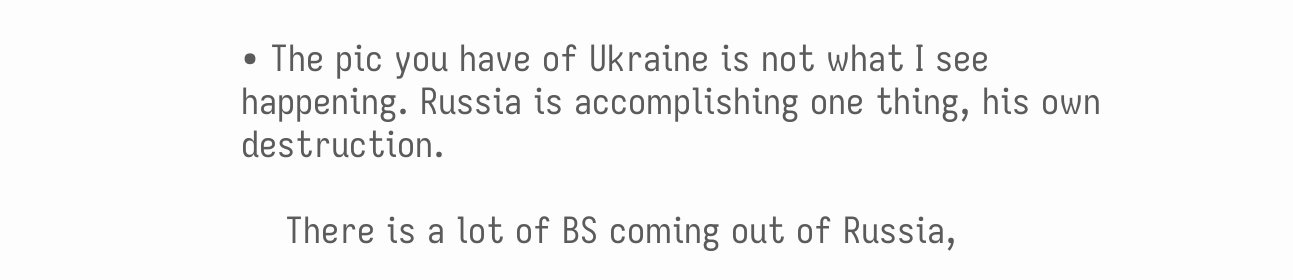• The pic you have of Ukraine is not what I see happening. Russia is accomplishing one thing, his own destruction.

    There is a lot of BS coming out of Russia,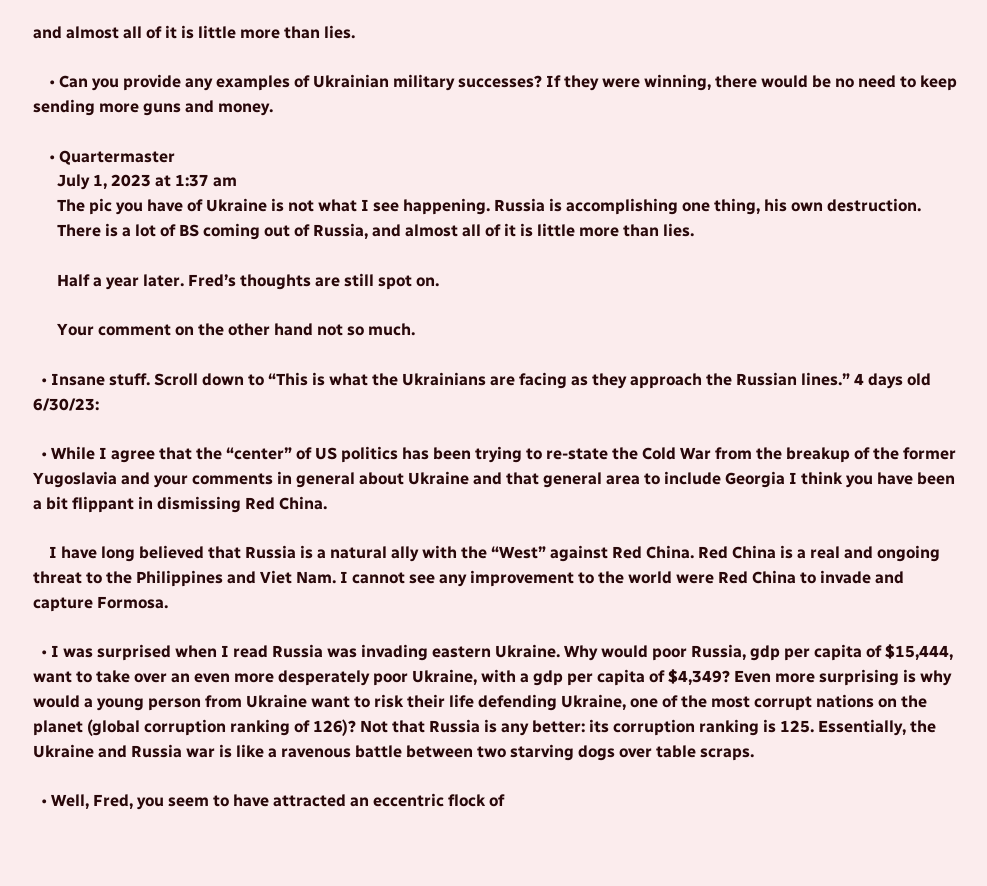and almost all of it is little more than lies.

    • Can you provide any examples of Ukrainian military successes? If they were winning, there would be no need to keep sending more guns and money.

    • Quartermaster
      July 1, 2023 at 1:37 am
      The pic you have of Ukraine is not what I see happening. Russia is accomplishing one thing, his own destruction.
      There is a lot of BS coming out of Russia, and almost all of it is little more than lies.

      Half a year later. Fred’s thoughts are still spot on.

      Your comment on the other hand not so much.

  • Insane stuff. Scroll down to “This is what the Ukrainians are facing as they approach the Russian lines.” 4 days old 6/30/23:

  • While I agree that the “center” of US politics has been trying to re-state the Cold War from the breakup of the former Yugoslavia and your comments in general about Ukraine and that general area to include Georgia I think you have been a bit flippant in dismissing Red China.

    I have long believed that Russia is a natural ally with the “West” against Red China. Red China is a real and ongoing threat to the Philippines and Viet Nam. I cannot see any improvement to the world were Red China to invade and capture Formosa.

  • I was surprised when I read Russia was invading eastern Ukraine. Why would poor Russia, gdp per capita of $15,444, want to take over an even more desperately poor Ukraine, with a gdp per capita of $4,349? Even more surprising is why would a young person from Ukraine want to risk their life defending Ukraine, one of the most corrupt nations on the planet (global corruption ranking of 126)? Not that Russia is any better: its corruption ranking is 125. Essentially, the Ukraine and Russia war is like a ravenous battle between two starving dogs over table scraps.

  • Well, Fred, you seem to have attracted an eccentric flock of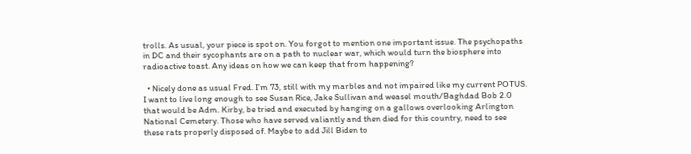trolls. As usual, your piece is spot on. You forgot to mention one important issue. The psychopaths in DC and their sycophants are on a path to nuclear war, which would turn the biosphere into radioactive toast. Any ideas on how we can keep that from happening?

  • Nicely done as usual Fred. I’m 73, still with my marbles and not impaired like my current POTUS. I want to live long enough to see Susan Rice, Jake Sullivan and weasel mouth/Baghdad Bob 2.0 that would be Adm. Kirby, be tried and executed by hanging on a gallows overlooking Arlington National Cemetery. Those who have served valiantly and then died for this country, need to see these rats properly disposed of. Maybe to add Jill Biden to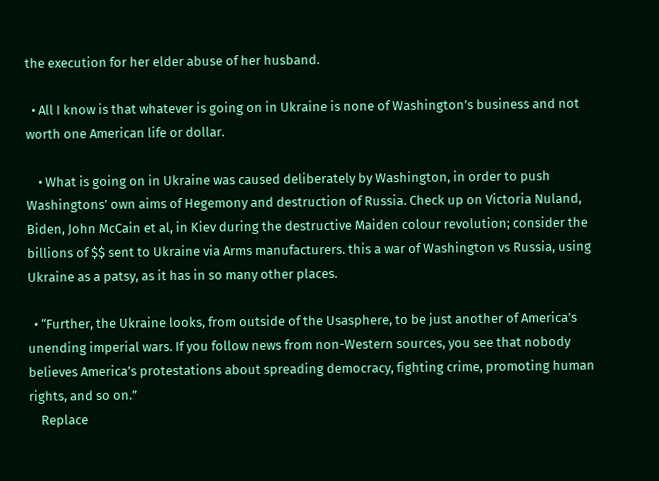the execution for her elder abuse of her husband.

  • All I know is that whatever is going on in Ukraine is none of Washington’s business and not worth one American life or dollar.

    • What is going on in Ukraine was caused deliberately by Washington, in order to push Washingtons’ own aims of Hegemony and destruction of Russia. Check up on Victoria Nuland, Biden, John McCain et al, in Kiev during the destructive Maiden colour revolution; consider the billions of $$ sent to Ukraine via Arms manufacturers. this a war of Washington vs Russia, using Ukraine as a patsy, as it has in so many other places.

  • “Further, the Ukraine looks, from outside of the Usasphere, to be just another of America’s unending imperial wars. If you follow news from non-Western sources, you see that nobody believes America’s protestations about spreading democracy, fighting crime, promoting human rights, and so on.”
    Replace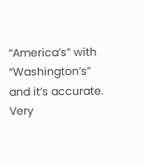“America’s” with “Washington’s” and it’s accurate. Very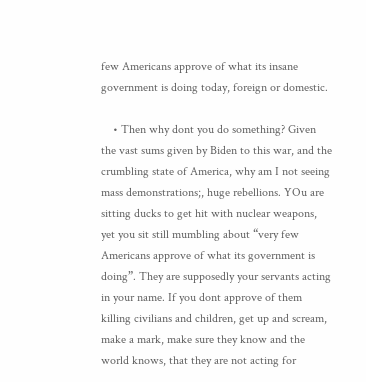few Americans approve of what its insane government is doing today, foreign or domestic.

    • Then why dont you do something? Given the vast sums given by Biden to this war, and the crumbling state of America, why am I not seeing mass demonstrations;, huge rebellions. YOu are sitting ducks to get hit with nuclear weapons, yet you sit still mumbling about “very few Americans approve of what its government is doing”. They are supposedly your servants acting in your name. If you dont approve of them killing civilians and children, get up and scream, make a mark, make sure they know and the world knows, that they are not acting for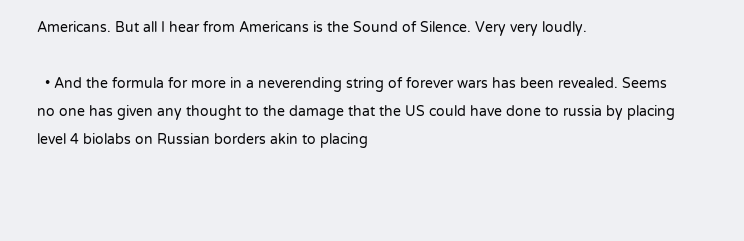Americans. But all I hear from Americans is the Sound of Silence. Very very loudly.

  • And the formula for more in a neverending string of forever wars has been revealed. Seems no one has given any thought to the damage that the US could have done to russia by placing level 4 biolabs on Russian borders akin to placing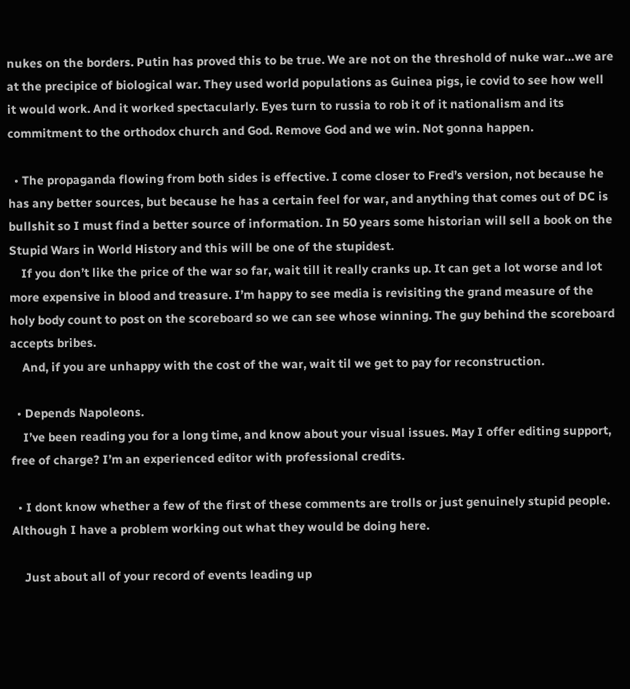nukes on the borders. Putin has proved this to be true. We are not on the threshold of nuke war…we are at the precipice of biological war. They used world populations as Guinea pigs, ie covid to see how well it would work. And it worked spectacularly. Eyes turn to russia to rob it of it nationalism and its commitment to the orthodox church and God. Remove God and we win. Not gonna happen.

  • The propaganda flowing from both sides is effective. I come closer to Fred’s version, not because he has any better sources, but because he has a certain feel for war, and anything that comes out of DC is bullshit so I must find a better source of information. In 50 years some historian will sell a book on the Stupid Wars in World History and this will be one of the stupidest.
    If you don’t like the price of the war so far, wait till it really cranks up. It can get a lot worse and lot more expensive in blood and treasure. I’m happy to see media is revisiting the grand measure of the holy body count to post on the scoreboard so we can see whose winning. The guy behind the scoreboard accepts bribes.
    And, if you are unhappy with the cost of the war, wait til we get to pay for reconstruction.

  • Depends Napoleons.
    I’ve been reading you for a long time, and know about your visual issues. May I offer editing support, free of charge? I’m an experienced editor with professional credits.

  • I dont know whether a few of the first of these comments are trolls or just genuinely stupid people. Although I have a problem working out what they would be doing here.

    Just about all of your record of events leading up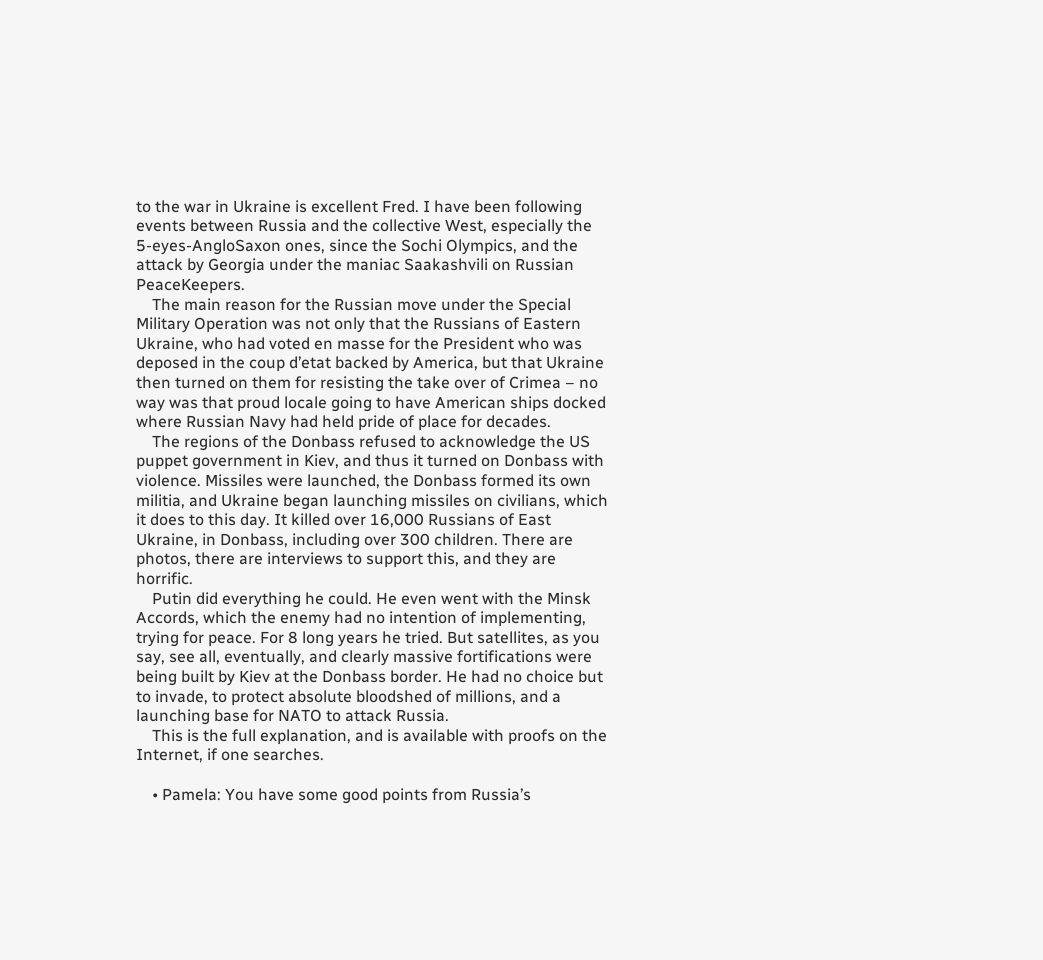to the war in Ukraine is excellent Fred. I have been following events between Russia and the collective West, especially the 5-eyes-AngloSaxon ones, since the Sochi Olympics, and the attack by Georgia under the maniac Saakashvili on Russian PeaceKeepers.
    The main reason for the Russian move under the Special Military Operation was not only that the Russians of Eastern Ukraine, who had voted en masse for the President who was deposed in the coup d’etat backed by America, but that Ukraine then turned on them for resisting the take over of Crimea – no way was that proud locale going to have American ships docked where Russian Navy had held pride of place for decades.
    The regions of the Donbass refused to acknowledge the US puppet government in Kiev, and thus it turned on Donbass with violence. Missiles were launched, the Donbass formed its own militia, and Ukraine began launching missiles on civilians, which it does to this day. It killed over 16,000 Russians of East Ukraine, in Donbass, including over 300 children. There are photos, there are interviews to support this, and they are horrific.
    Putin did everything he could. He even went with the Minsk Accords, which the enemy had no intention of implementing, trying for peace. For 8 long years he tried. But satellites, as you say, see all, eventually, and clearly massive fortifications were being built by Kiev at the Donbass border. He had no choice but to invade, to protect absolute bloodshed of millions, and a launching base for NATO to attack Russia.
    This is the full explanation, and is available with proofs on the Internet, if one searches.

    • Pamela: You have some good points from Russia’s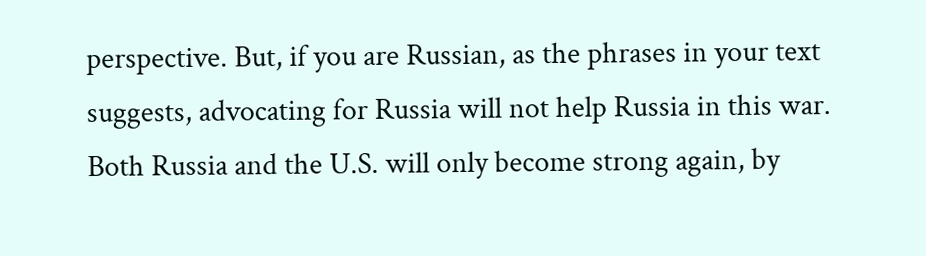perspective. But, if you are Russian, as the phrases in your text suggests, advocating for Russia will not help Russia in this war. Both Russia and the U.S. will only become strong again, by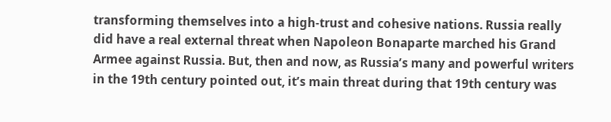transforming themselves into a high-trust and cohesive nations. Russia really did have a real external threat when Napoleon Bonaparte marched his Grand Armee against Russia. But, then and now, as Russia’s many and powerful writers in the 19th century pointed out, it’s main threat during that 19th century was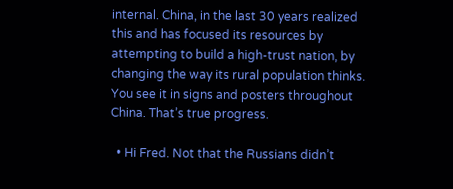internal. China, in the last 30 years realized this and has focused its resources by attempting to build a high-trust nation, by changing the way its rural population thinks. You see it in signs and posters throughout China. That’s true progress.

  • Hi Fred. Not that the Russians didn’t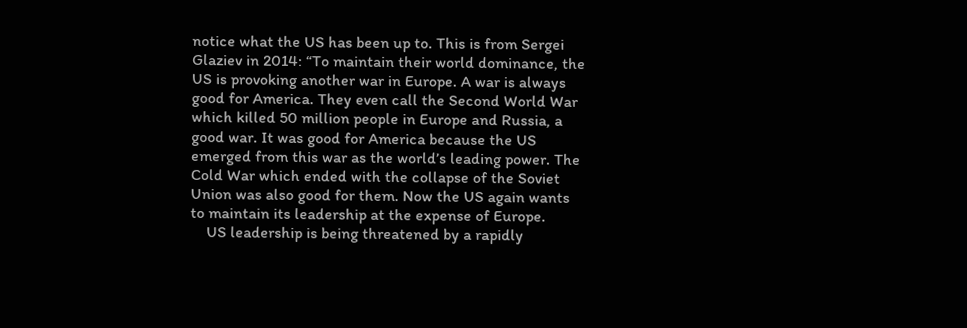notice what the US has been up to. This is from Sergei Glaziev in 2014: “To maintain their world dominance, the US is provoking another war in Europe. A war is always good for America. They even call the Second World War which killed 50 million people in Europe and Russia, a good war. It was good for America because the US emerged from this war as the world’s leading power. The Cold War which ended with the collapse of the Soviet Union was also good for them. Now the US again wants to maintain its leadership at the expense of Europe.
    US leadership is being threatened by a rapidly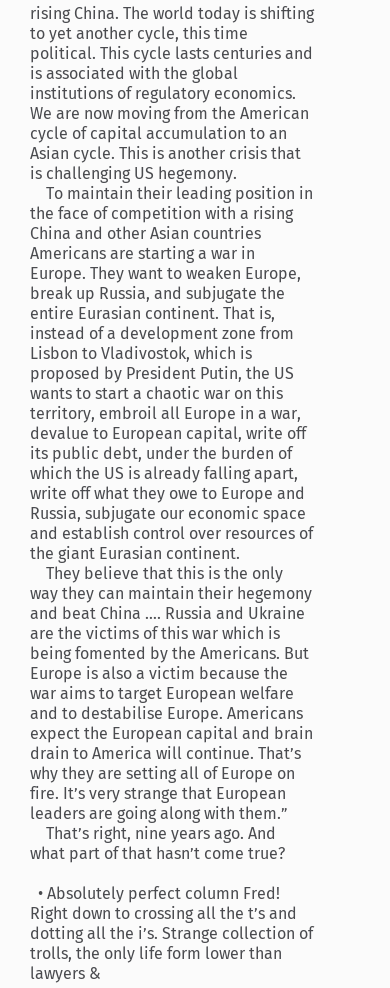rising China. The world today is shifting to yet another cycle, this time political. This cycle lasts centuries and is associated with the global institutions of regulatory economics. We are now moving from the American cycle of capital accumulation to an Asian cycle. This is another crisis that is challenging US hegemony.
    To maintain their leading position in the face of competition with a rising China and other Asian countries Americans are starting a war in Europe. They want to weaken Europe, break up Russia, and subjugate the entire Eurasian continent. That is, instead of a development zone from Lisbon to Vladivostok, which is proposed by President Putin, the US wants to start a chaotic war on this territory, embroil all Europe in a war, devalue to European capital, write off its public debt, under the burden of which the US is already falling apart, write off what they owe to Europe and Russia, subjugate our economic space and establish control over resources of the giant Eurasian continent.
    They believe that this is the only way they can maintain their hegemony and beat China …. Russia and Ukraine are the victims of this war which is being fomented by the Americans. But Europe is also a victim because the war aims to target European welfare and to destabilise Europe. Americans expect the European capital and brain drain to America will continue. That’s why they are setting all of Europe on fire. It’s very strange that European leaders are going along with them.”
    That’s right, nine years ago. And what part of that hasn’t come true?

  • Absolutely perfect column Fred! Right down to crossing all the t’s and dotting all the i’s. Strange collection of trolls, the only life form lower than lawyers &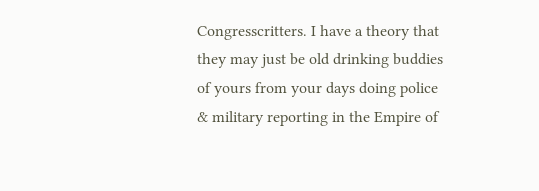Congresscritters. I have a theory that they may just be old drinking buddies of yours from your days doing police & military reporting in the Empire of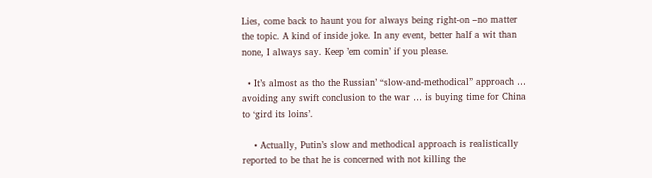Lies, come back to haunt you for always being right-on –no matter the topic. A kind of inside joke. In any event, better half a wit than none, I always say. Keep ’em comin’ if you please.

  • It’s almost as tho the Russian’ “slow-and-methodical” approach … avoiding any swift conclusion to the war … is buying time for China to ‘gird its loins’.

    • Actually, Putin’s slow and methodical approach is realistically reported to be that he is concerned with not killing the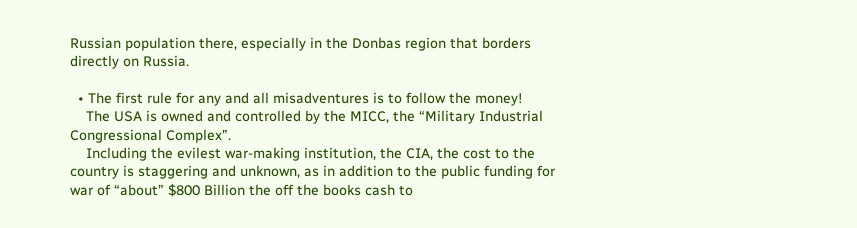Russian population there, especially in the Donbas region that borders directly on Russia.

  • The first rule for any and all misadventures is to follow the money!
    The USA is owned and controlled by the MICC, the “Military Industrial Congressional Complex”.
    Including the evilest war-making institution, the CIA, the cost to the country is staggering and unknown, as in addition to the public funding for war of “about” $800 Billion the off the books cash to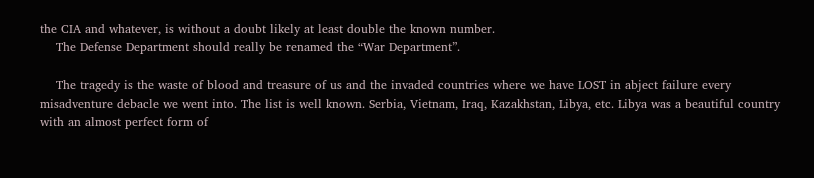the CIA and whatever, is without a doubt likely at least double the known number.
    The Defense Department should really be renamed the “War Department”.

    The tragedy is the waste of blood and treasure of us and the invaded countries where we have LOST in abject failure every misadventure debacle we went into. The list is well known. Serbia, Vietnam, Iraq, Kazakhstan, Libya, etc. Libya was a beautiful country with an almost perfect form of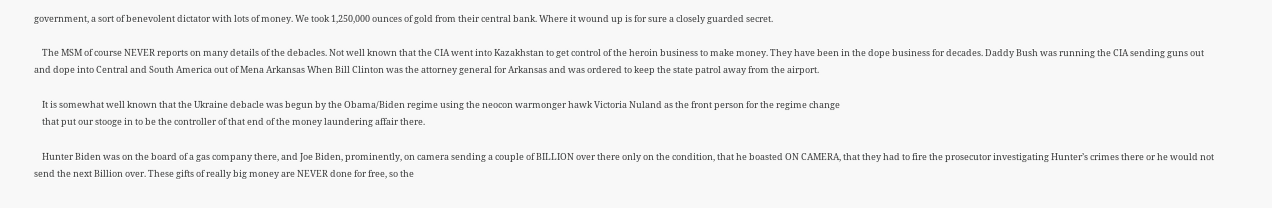government, a sort of benevolent dictator with lots of money. We took 1,250,000 ounces of gold from their central bank. Where it wound up is for sure a closely guarded secret.

    The MSM of course NEVER reports on many details of the debacles. Not well known that the CIA went into Kazakhstan to get control of the heroin business to make money. They have been in the dope business for decades. Daddy Bush was running the CIA sending guns out and dope into Central and South America out of Mena Arkansas When Bill Clinton was the attorney general for Arkansas and was ordered to keep the state patrol away from the airport.

    It is somewhat well known that the Ukraine debacle was begun by the Obama/Biden regime using the neocon warmonger hawk Victoria Nuland as the front person for the regime change
    that put our stooge in to be the controller of that end of the money laundering affair there.

    Hunter Biden was on the board of a gas company there, and Joe Biden, prominently, on camera sending a couple of BILLION over there only on the condition, that he boasted ON CAMERA, that they had to fire the prosecutor investigating Hunter’s crimes there or he would not send the next Billion over. These gifts of really big money are NEVER done for free, so the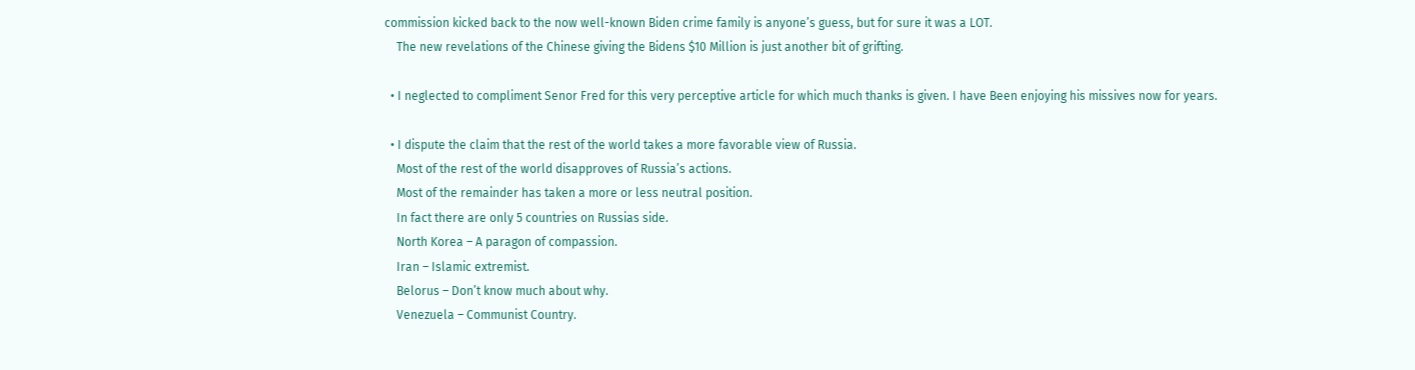commission kicked back to the now well-known Biden crime family is anyone’s guess, but for sure it was a LOT.
    The new revelations of the Chinese giving the Bidens $10 Million is just another bit of grifting.

  • I neglected to compliment Senor Fred for this very perceptive article for which much thanks is given. I have Been enjoying his missives now for years.

  • I dispute the claim that the rest of the world takes a more favorable view of Russia.
    Most of the rest of the world disapproves of Russia’s actions.
    Most of the remainder has taken a more or less neutral position.
    In fact there are only 5 countries on Russias side.
    North Korea – A paragon of compassion.
    Iran – Islamic extremist.
    Belorus – Don’t know much about why.
    Venezuela – Communist Country.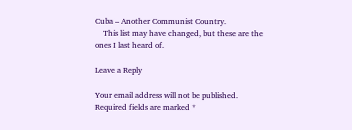Cuba – Another Communist Country.
    This list may have changed, but these are the ones I last heard of.

Leave a Reply

Your email address will not be published. Required fields are marked *